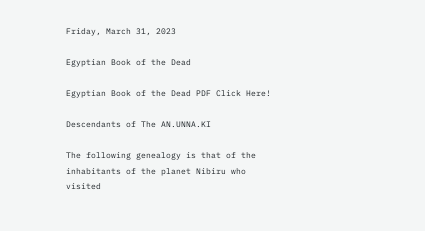Friday, March 31, 2023

Egyptian Book of the Dead

Egyptian Book of the Dead PDF Click Here!

Descendants of The AN.UNNA.KI

The following genealogy is that of the inhabitants of the planet Nibiru who visited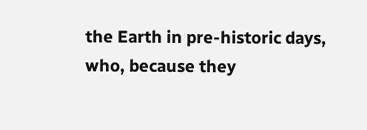the Earth in pre-historic days, who, because they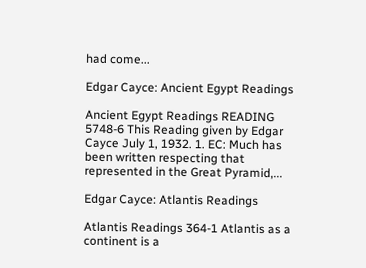had come...

Edgar Cayce: Ancient Egypt Readings

Ancient Egypt Readings READING 5748-6 This Reading given by Edgar Cayce July 1, 1932. 1. EC: Much has been written respecting that represented in the Great Pyramid,...

Edgar Cayce: Atlantis Readings

Atlantis Readings 364-1 Atlantis as a continent is a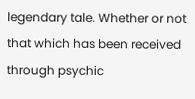legendary tale. Whether or not that which has been received through psychic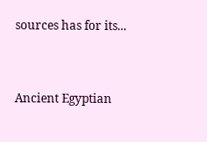sources has for its...


Ancient Egyptian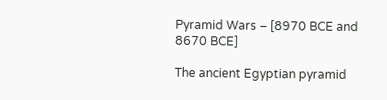Pyramid Wars – [8970 BCE and 8670 BCE]

The ancient Egyptian pyramid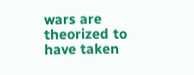wars are theorized to have taken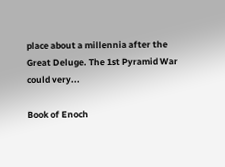place about a millennia after the Great Deluge. The 1st Pyramid War could very...

Book of Enoch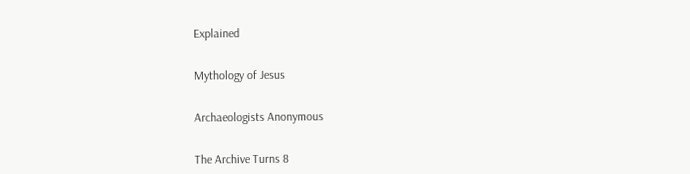Explained


Mythology of Jesus


Archaeologists Anonymous


The Archive Turns 8